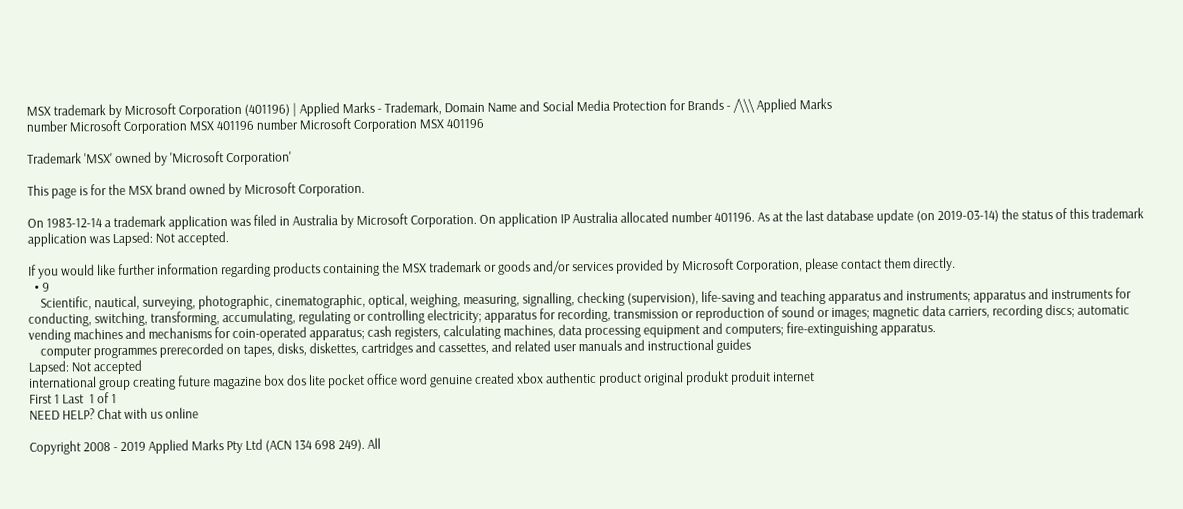MSX trademark by Microsoft Corporation (401196) | Applied Marks - Trademark, Domain Name and Social Media Protection for Brands - /\\\ Applied Marks
number Microsoft Corporation MSX 401196 number Microsoft Corporation MSX 401196

Trademark 'MSX' owned by 'Microsoft Corporation'

This page is for the MSX brand owned by Microsoft Corporation.

On 1983-12-14 a trademark application was filed in Australia by Microsoft Corporation. On application IP Australia allocated number 401196. As at the last database update (on 2019-03-14) the status of this trademark application was Lapsed: Not accepted.

If you would like further information regarding products containing the MSX trademark or goods and/or services provided by Microsoft Corporation, please contact them directly.
  • 9
    Scientific, nautical, surveying, photographic, cinematographic, optical, weighing, measuring, signalling, checking (supervision), life-saving and teaching apparatus and instruments; apparatus and instruments for conducting, switching, transforming, accumulating, regulating or controlling electricity; apparatus for recording, transmission or reproduction of sound or images; magnetic data carriers, recording discs; automatic vending machines and mechanisms for coin-operated apparatus; cash registers, calculating machines, data processing equipment and computers; fire-extinguishing apparatus.
    computer programmes prerecorded on tapes, disks, diskettes, cartridges and cassettes, and related user manuals and instructional guides
Lapsed: Not accepted
international group creating future magazine box dos lite pocket office word genuine created xbox authentic product original produkt produit internet
First 1 Last  1 of 1
NEED HELP? Chat with us online

Copyright 2008 - 2019 Applied Marks Pty Ltd (ACN 134 698 249). All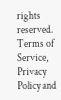rights reserved. Terms of Service, Privacy Policy and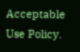Acceptable Use Policy.